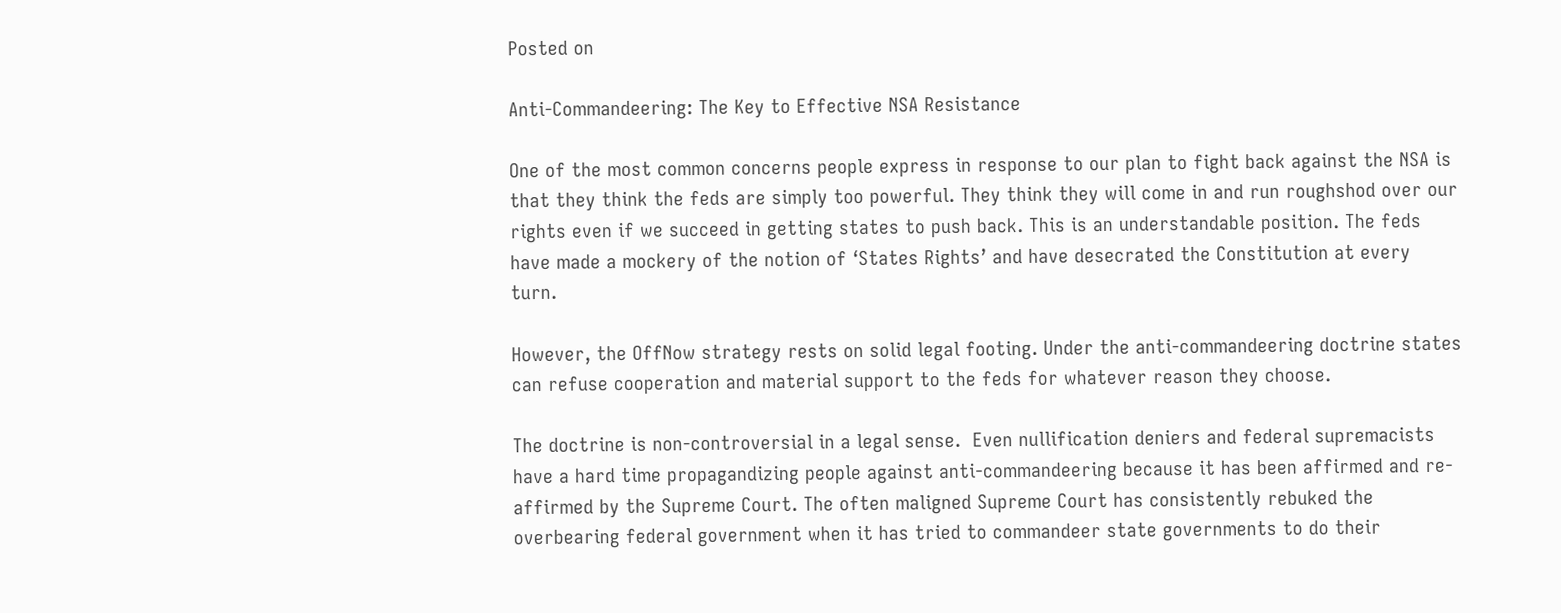Posted on

Anti-Commandeering: The Key to Effective NSA Resistance

One of the most common concerns people express in response to our plan to fight back against the NSA is that they think the feds are simply too powerful. They think they will come in and run roughshod over our rights even if we succeed in getting states to push back. This is an understandable position. The feds have made a mockery of the notion of ‘States Rights’ and have desecrated the Constitution at every turn.

However, the OffNow strategy rests on solid legal footing. Under the anti-commandeering doctrine states can refuse cooperation and material support to the feds for whatever reason they choose.

The doctrine is non-controversial in a legal sense.  Even nullification deniers and federal supremacists have a hard time propagandizing people against anti-commandeering because it has been affirmed and re-affirmed by the Supreme Court. The often maligned Supreme Court has consistently rebuked the overbearing federal government when it has tried to commandeer state governments to do their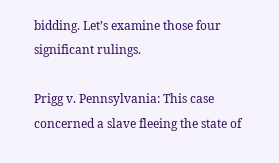bidding. Let’s examine those four significant rulings.

Prigg v. Pennsylvania: This case concerned a slave fleeing the state of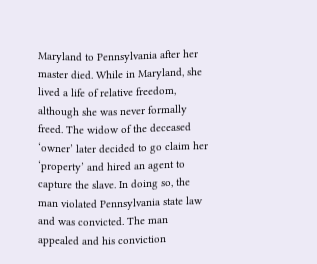Maryland to Pennsylvania after her master died. While in Maryland, she lived a life of relative freedom, although she was never formally freed. The widow of the deceased ‘owner’ later decided to go claim her ‘property’ and hired an agent to capture the slave. In doing so, the man violated Pennsylvania state law and was convicted. The man appealed and his conviction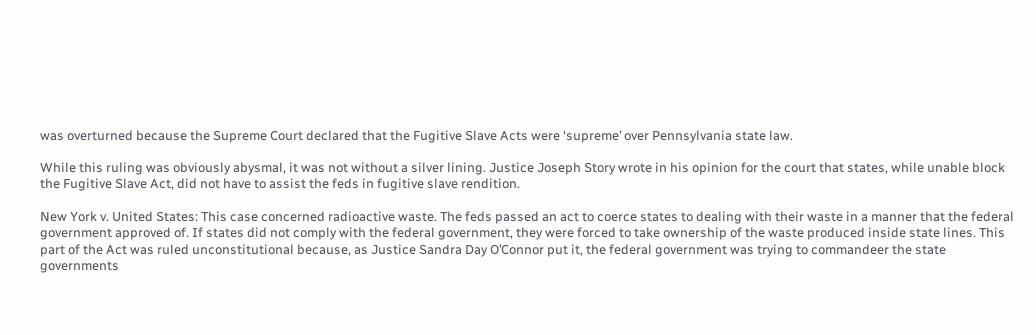was overturned because the Supreme Court declared that the Fugitive Slave Acts were ‘supreme’ over Pennsylvania state law.

While this ruling was obviously abysmal, it was not without a silver lining. Justice Joseph Story wrote in his opinion for the court that states, while unable block the Fugitive Slave Act, did not have to assist the feds in fugitive slave rendition.

New York v. United States: This case concerned radioactive waste. The feds passed an act to coerce states to dealing with their waste in a manner that the federal government approved of. If states did not comply with the federal government, they were forced to take ownership of the waste produced inside state lines. This part of the Act was ruled unconstitutional because, as Justice Sandra Day O’Connor put it, the federal government was trying to commandeer the state governments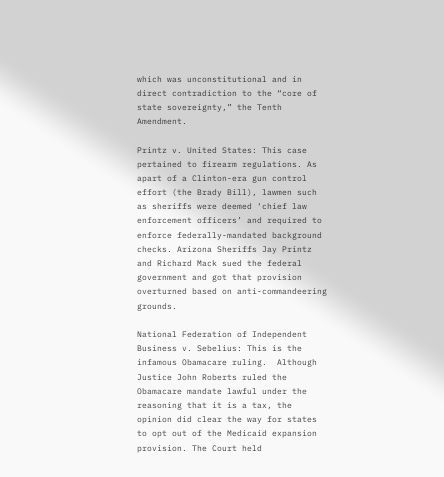which was unconstitutional and in direct contradiction to the “core of state sovereignty,” the Tenth Amendment.

Printz v. United States: This case pertained to firearm regulations. As apart of a Clinton-era gun control effort (the Brady Bill), lawmen such as sheriffs were deemed ‘chief law enforcement officers’ and required to enforce federally-mandated background checks. Arizona Sheriffs Jay Printz and Richard Mack sued the federal government and got that provision overturned based on anti-commandeering grounds.

National Federation of Independent Business v. Sebelius: This is the infamous Obamacare ruling.  Although Justice John Roberts ruled the Obamacare mandate lawful under the reasoning that it is a tax, the opinion did clear the way for states to opt out of the Medicaid expansion provision. The Court held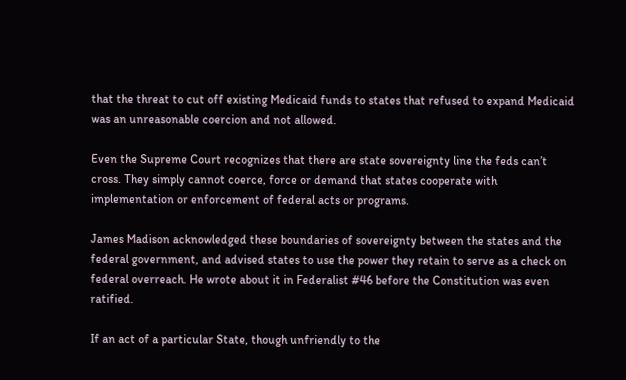that the threat to cut off existing Medicaid funds to states that refused to expand Medicaid was an unreasonable coercion and not allowed.

Even the Supreme Court recognizes that there are state sovereignty line the feds can’t cross. They simply cannot coerce, force or demand that states cooperate with implementation or enforcement of federal acts or programs.

James Madison acknowledged these boundaries of sovereignty between the states and the federal government, and advised states to use the power they retain to serve as a check on federal overreach. He wrote about it in Federalist #46 before the Constitution was even ratified.

If an act of a particular State, though unfriendly to the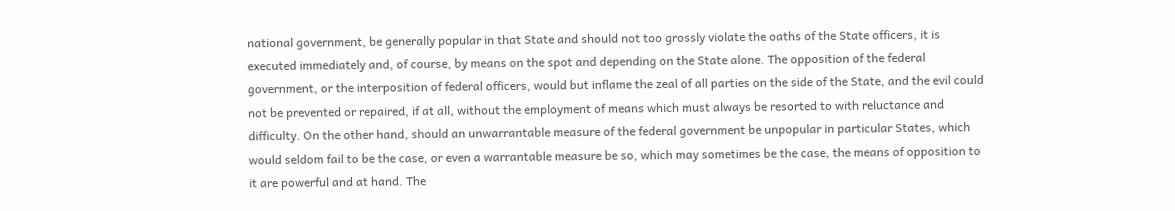national government, be generally popular in that State and should not too grossly violate the oaths of the State officers, it is executed immediately and, of course, by means on the spot and depending on the State alone. The opposition of the federal government, or the interposition of federal officers, would but inflame the zeal of all parties on the side of the State, and the evil could not be prevented or repaired, if at all, without the employment of means which must always be resorted to with reluctance and difficulty. On the other hand, should an unwarrantable measure of the federal government be unpopular in particular States, which would seldom fail to be the case, or even a warrantable measure be so, which may sometimes be the case, the means of opposition to it are powerful and at hand. The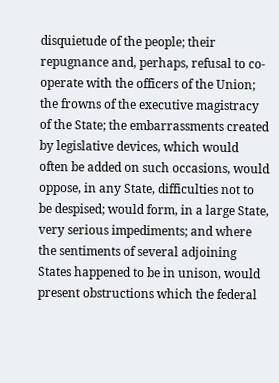disquietude of the people; their repugnance and, perhaps, refusal to co-operate with the officers of the Union; the frowns of the executive magistracy of the State; the embarrassments created by legislative devices, which would often be added on such occasions, would oppose, in any State, difficulties not to be despised; would form, in a large State, very serious impediments; and where the sentiments of several adjoining States happened to be in unison, would present obstructions which the federal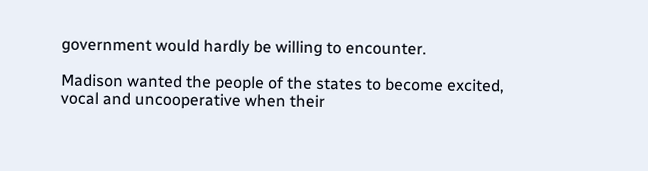government would hardly be willing to encounter.

Madison wanted the people of the states to become excited, vocal and uncooperative when their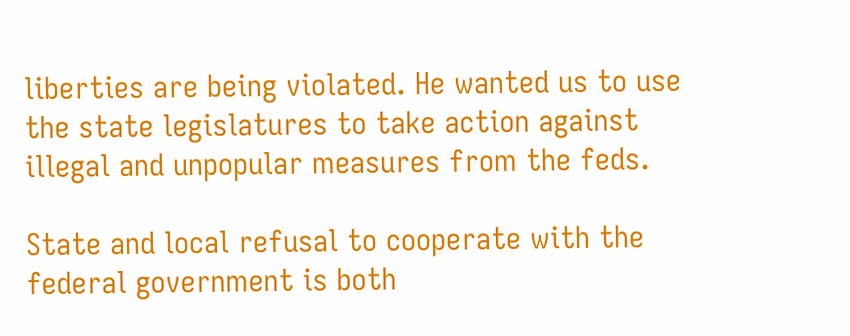liberties are being violated. He wanted us to use the state legislatures to take action against illegal and unpopular measures from the feds.

State and local refusal to cooperate with the federal government is both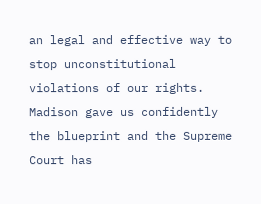an legal and effective way to stop unconstitutional violations of our rights. Madison gave us confidently the blueprint and the Supreme Court has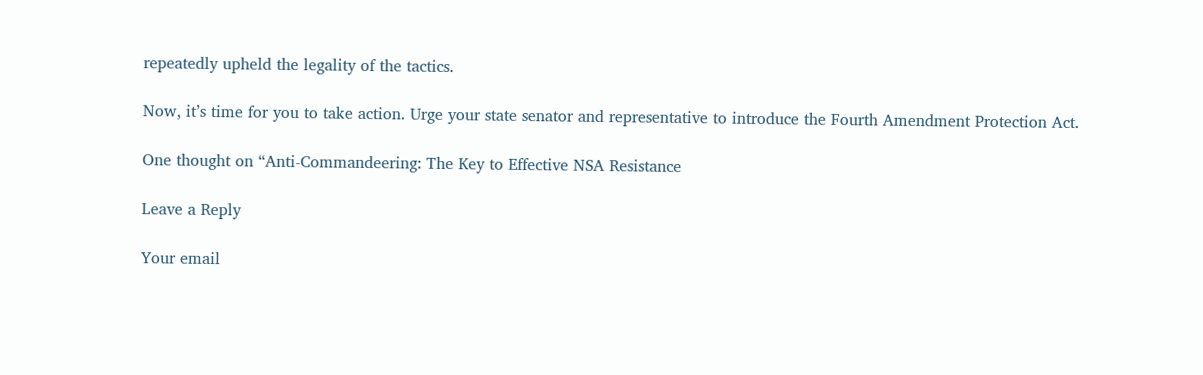repeatedly upheld the legality of the tactics.

Now, it’s time for you to take action. Urge your state senator and representative to introduce the Fourth Amendment Protection Act.

One thought on “Anti-Commandeering: The Key to Effective NSA Resistance

Leave a Reply

Your email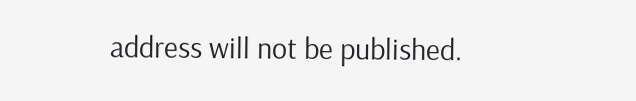address will not be published.